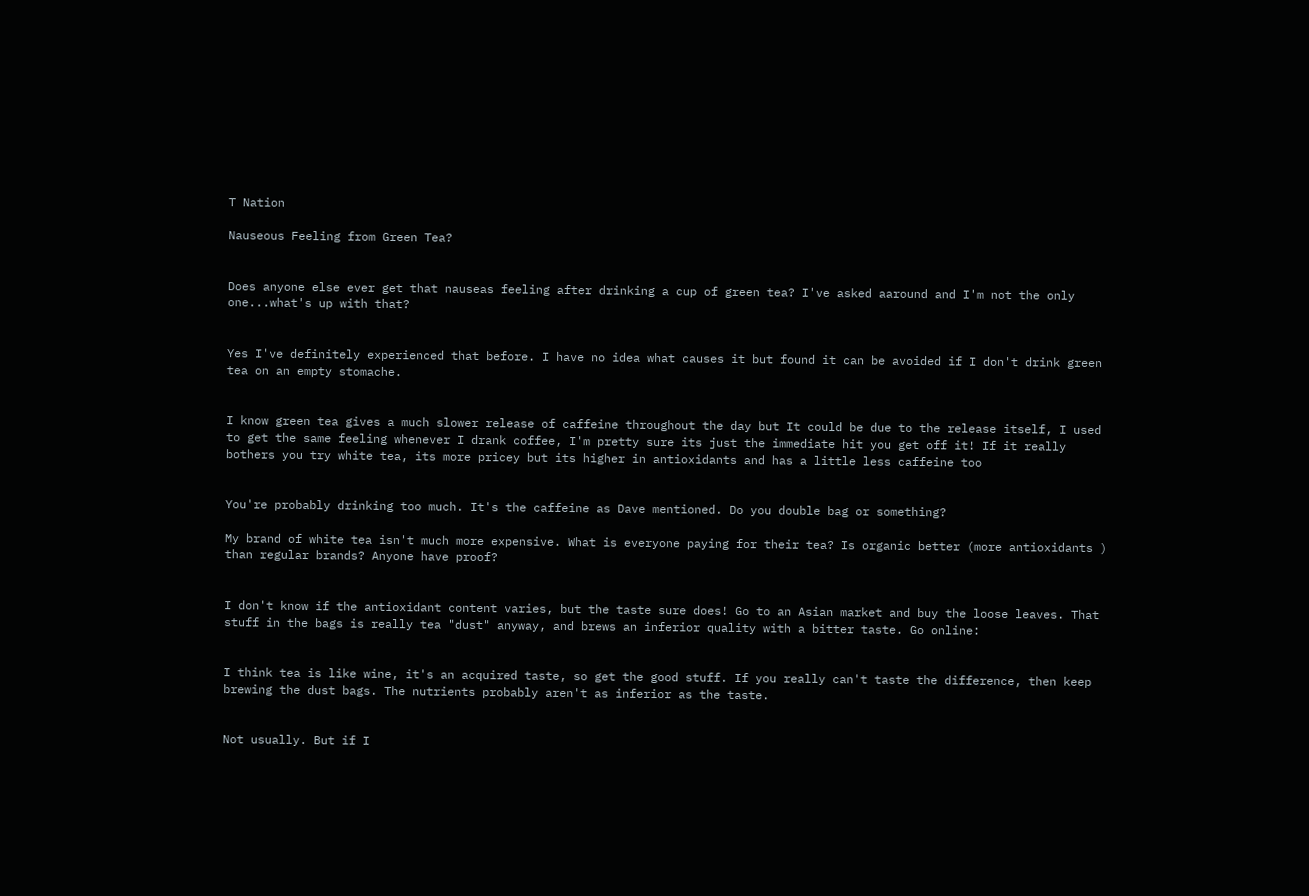T Nation

Nauseous Feeling from Green Tea?


Does anyone else ever get that nauseas feeling after drinking a cup of green tea? I've asked aaround and I'm not the only one...what's up with that?


Yes I've definitely experienced that before. I have no idea what causes it but found it can be avoided if I don't drink green tea on an empty stomache.


I know green tea gives a much slower release of caffeine throughout the day but It could be due to the release itself, I used to get the same feeling whenever I drank coffee, I'm pretty sure its just the immediate hit you get off it! If it really bothers you try white tea, its more pricey but its higher in antioxidants and has a little less caffeine too


You're probably drinking too much. It's the caffeine as Dave mentioned. Do you double bag or something?

My brand of white tea isn't much more expensive. What is everyone paying for their tea? Is organic better (more antioxidants ) than regular brands? Anyone have proof?


I don't know if the antioxidant content varies, but the taste sure does! Go to an Asian market and buy the loose leaves. That stuff in the bags is really tea "dust" anyway, and brews an inferior quality with a bitter taste. Go online:


I think tea is like wine, it's an acquired taste, so get the good stuff. If you really can't taste the difference, then keep brewing the dust bags. The nutrients probably aren't as inferior as the taste.


Not usually. But if I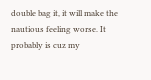double bag it, it will make the nautious feeling worse. It probably is cuz my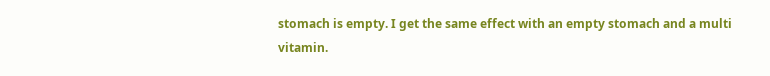stomach is empty. I get the same effect with an empty stomach and a multi vitamin.